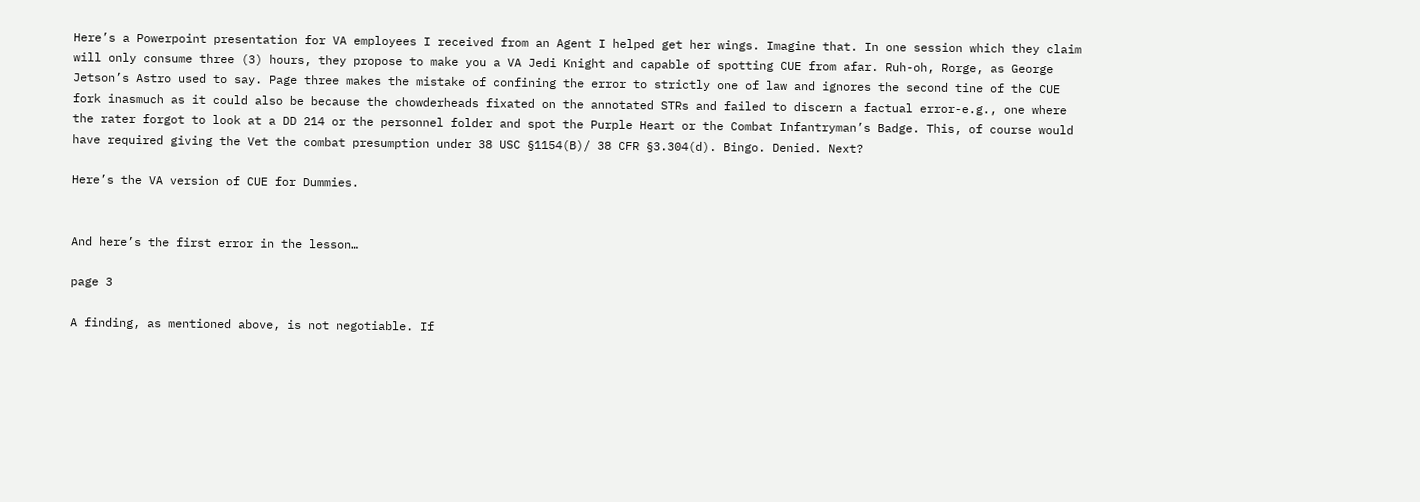Here’s a Powerpoint presentation for VA employees I received from an Agent I helped get her wings. Imagine that. In one session which they claim will only consume three (3) hours, they propose to make you a VA Jedi Knight and capable of spotting CUE from afar. Ruh-oh, Rorge, as George Jetson’s Astro used to say. Page three makes the mistake of confining the error to strictly one of law and ignores the second tine of the CUE fork inasmuch as it could also be because the chowderheads fixated on the annotated STRs and failed to discern a factual error-e.g., one where the rater forgot to look at a DD 214 or the personnel folder and spot the Purple Heart or the Combat Infantryman’s Badge. This, of course would have required giving the Vet the combat presumption under 38 USC §1154(B)/ 38 CFR §3.304(d). Bingo. Denied. Next?

Here’s the VA version of CUE for Dummies.


And here’s the first error in the lesson…

page 3

A finding, as mentioned above, is not negotiable. If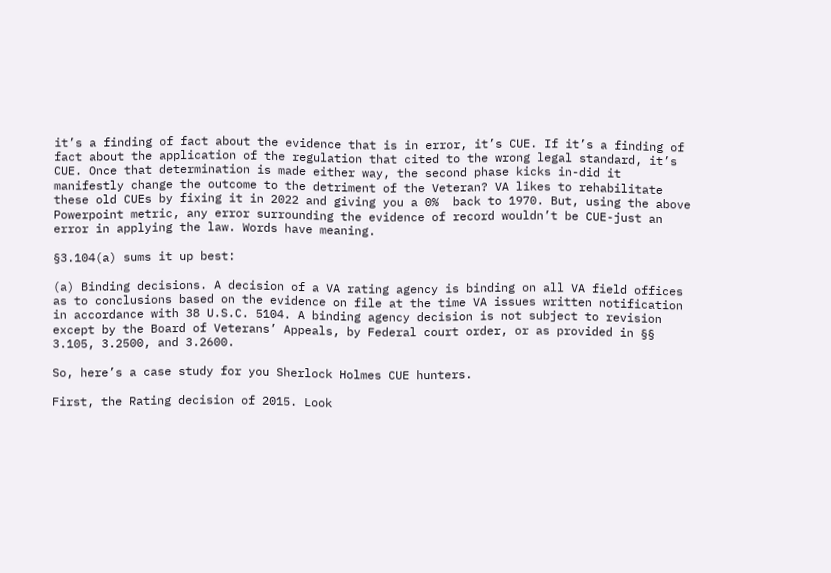it’s a finding of fact about the evidence that is in error, it’s CUE. If it’s a finding of fact about the application of the regulation that cited to the wrong legal standard, it’s CUE. Once that determination is made either way, the second phase kicks in-did it manifestly change the outcome to the detriment of the Veteran? VA likes to rehabilitate these old CUEs by fixing it in 2022 and giving you a 0%  back to 1970. But, using the above Powerpoint metric, any error surrounding the evidence of record wouldn’t be CUE-just an error in applying the law. Words have meaning.

§3.104(a) sums it up best:

(a) Binding decisions. A decision of a VA rating agency is binding on all VA field offices as to conclusions based on the evidence on file at the time VA issues written notification in accordance with 38 U.S.C. 5104. A binding agency decision is not subject to revision except by the Board of Veterans’ Appeals, by Federal court order, or as provided in §§ 3.105, 3.2500, and 3.2600.

So, here’s a case study for you Sherlock Holmes CUE hunters.

First, the Rating decision of 2015. Look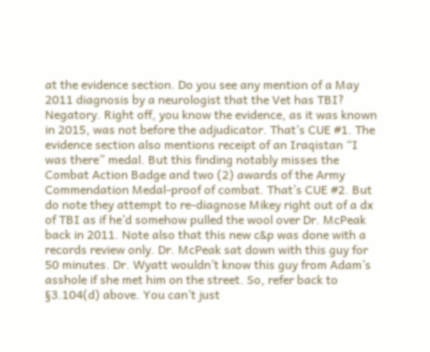at the evidence section. Do you see any mention of a May 2011 diagnosis by a neurologist that the Vet has TBI? Negatory. Right off, you know the evidence, as it was known in 2015, was not before the adjudicator. That’s CUE #1. The evidence section also mentions receipt of an Iraqistan “I was there” medal. But this finding notably misses the Combat Action Badge and two (2) awards of the Army Commendation Medal-proof of combat. That’s CUE #2. But do note they attempt to re-diagnose Mikey right out of a dx of TBI as if he’d somehow pulled the wool over Dr. McPeak back in 2011. Note also that this new c&p was done with a records review only. Dr. McPeak sat down with this guy for 50 minutes. Dr. Wyatt wouldn’t know this guy from Adam’s asshole if she met him on the street. So, refer back to §3.104(d) above. You can’t just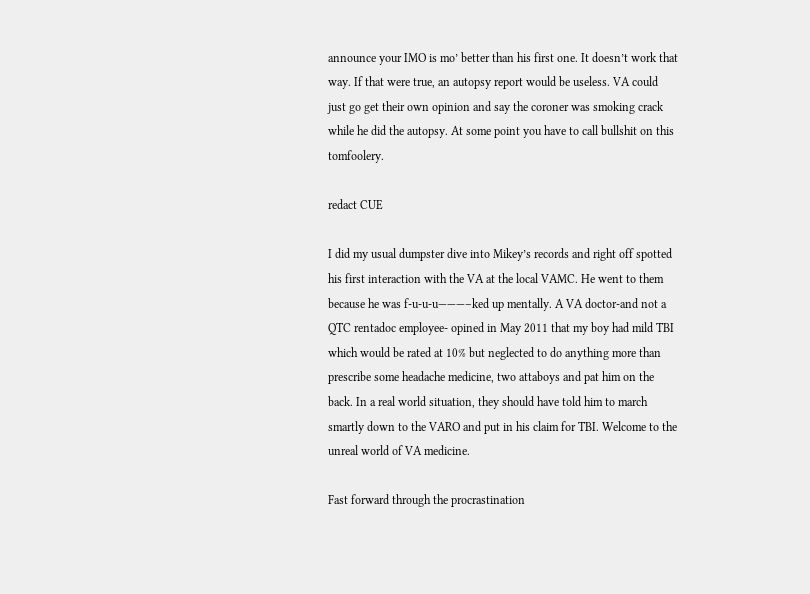announce your IMO is mo’ better than his first one. It doesn’t work that way. If that were true, an autopsy report would be useless. VA could just go get their own opinion and say the coroner was smoking crack while he did the autopsy. At some point you have to call bullshit on this tomfoolery.

redact CUE

I did my usual dumpster dive into Mikey’s records and right off spotted his first interaction with the VA at the local VAMC. He went to them because he was f-u-u-u———–ked up mentally. A VA doctor-and not a QTC rentadoc employee- opined in May 2011 that my boy had mild TBI which would be rated at 10% but neglected to do anything more than prescribe some headache medicine, two attaboys and pat him on the back. In a real world situation, they should have told him to march smartly down to the VARO and put in his claim for TBI. Welcome to the unreal world of VA medicine.

Fast forward through the procrastination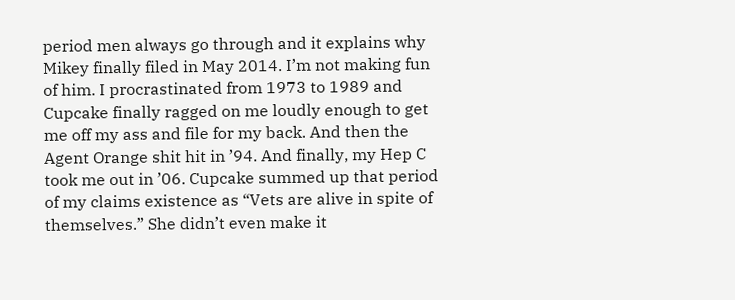period men always go through and it explains why Mikey finally filed in May 2014. I’m not making fun of him. I procrastinated from 1973 to 1989 and Cupcake finally ragged on me loudly enough to get me off my ass and file for my back. And then the Agent Orange shit hit in ’94. And finally, my Hep C took me out in ’06. Cupcake summed up that period of my claims existence as “Vets are alive in spite of themselves.” She didn’t even make it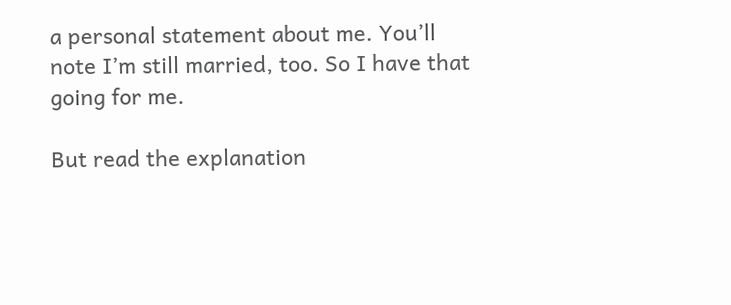a personal statement about me. You’ll note I’m still married, too. So I have that going for me.

But read the explanation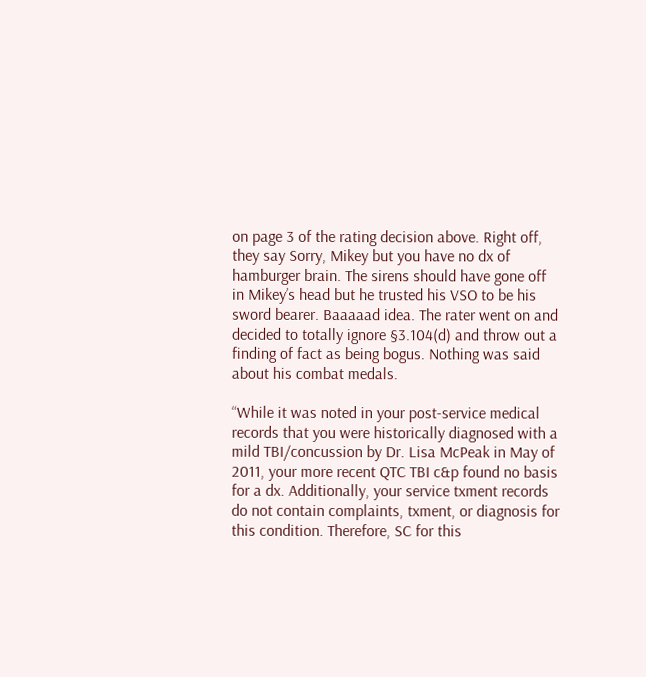on page 3 of the rating decision above. Right off, they say Sorry, Mikey but you have no dx of hamburger brain. The sirens should have gone off in Mikey’s head but he trusted his VSO to be his sword bearer. Baaaaad idea. The rater went on and decided to totally ignore §3.104(d) and throw out a finding of fact as being bogus. Nothing was said about his combat medals.

“While it was noted in your post-service medical records that you were historically diagnosed with a mild TBI/concussion by Dr. Lisa McPeak in May of 2011, your more recent QTC TBI c&p found no basis for a dx. Additionally, your service txment records do not contain complaints, txment, or diagnosis for this condition. Therefore, SC for this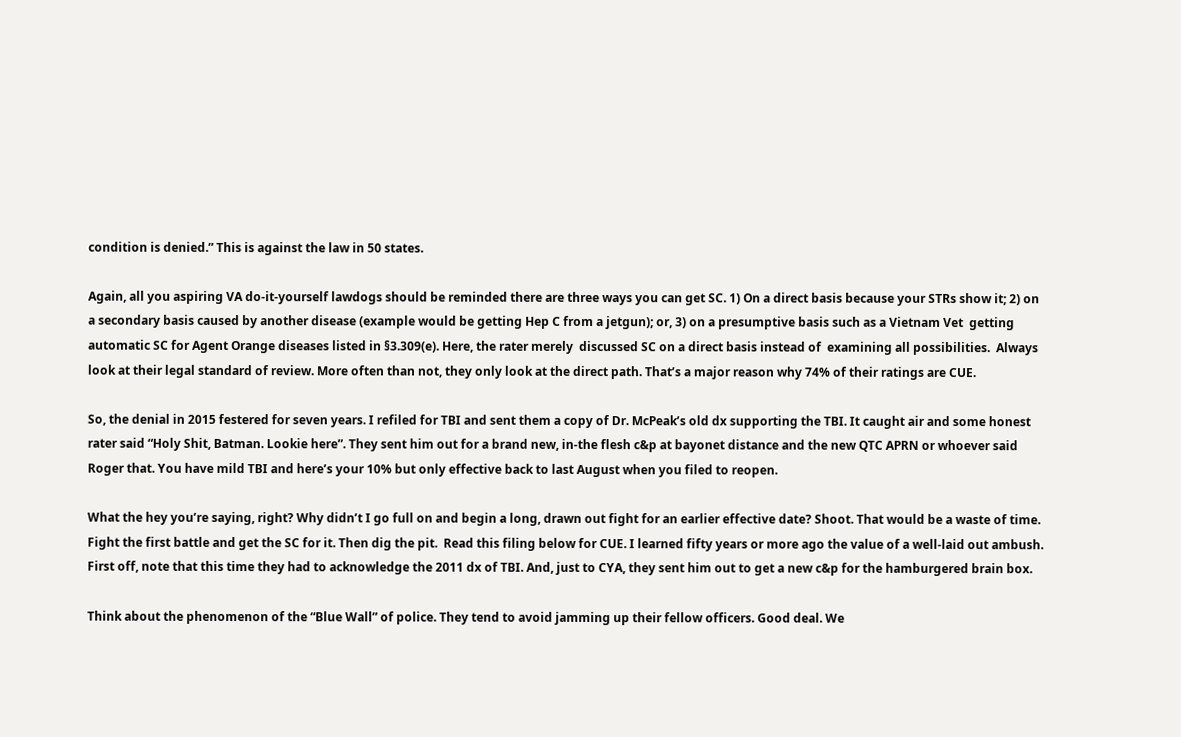condition is denied.” This is against the law in 50 states.

Again, all you aspiring VA do-it-yourself lawdogs should be reminded there are three ways you can get SC. 1) On a direct basis because your STRs show it; 2) on a secondary basis caused by another disease (example would be getting Hep C from a jetgun); or, 3) on a presumptive basis such as a Vietnam Vet  getting automatic SC for Agent Orange diseases listed in §3.309(e). Here, the rater merely  discussed SC on a direct basis instead of  examining all possibilities.  Always look at their legal standard of review. More often than not, they only look at the direct path. That’s a major reason why 74% of their ratings are CUE.

So, the denial in 2015 festered for seven years. I refiled for TBI and sent them a copy of Dr. McPeak’s old dx supporting the TBI. It caught air and some honest rater said “Holy Shit, Batman. Lookie here”. They sent him out for a brand new, in-the flesh c&p at bayonet distance and the new QTC APRN or whoever said Roger that. You have mild TBI and here’s your 10% but only effective back to last August when you filed to reopen.

What the hey you’re saying, right? Why didn’t I go full on and begin a long, drawn out fight for an earlier effective date? Shoot. That would be a waste of time. Fight the first battle and get the SC for it. Then dig the pit.  Read this filing below for CUE. I learned fifty years or more ago the value of a well-laid out ambush. First off, note that this time they had to acknowledge the 2011 dx of TBI. And, just to CYA, they sent him out to get a new c&p for the hamburgered brain box.

Think about the phenomenon of the “Blue Wall” of police. They tend to avoid jamming up their fellow officers. Good deal. We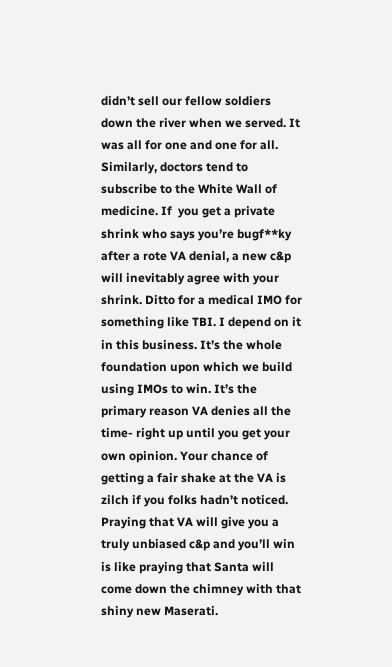didn’t sell our fellow soldiers down the river when we served. It was all for one and one for all. Similarly, doctors tend to subscribe to the White Wall of medicine. If  you get a private shrink who says you’re bugf**ky  after a rote VA denial, a new c&p will inevitably agree with your shrink. Ditto for a medical IMO for something like TBI. I depend on it in this business. It’s the whole foundation upon which we build using IMOs to win. It’s the primary reason VA denies all the time- right up until you get your own opinion. Your chance of getting a fair shake at the VA is zilch if you folks hadn’t noticed. Praying that VA will give you a truly unbiased c&p and you’ll win is like praying that Santa will come down the chimney with that shiny new Maserati.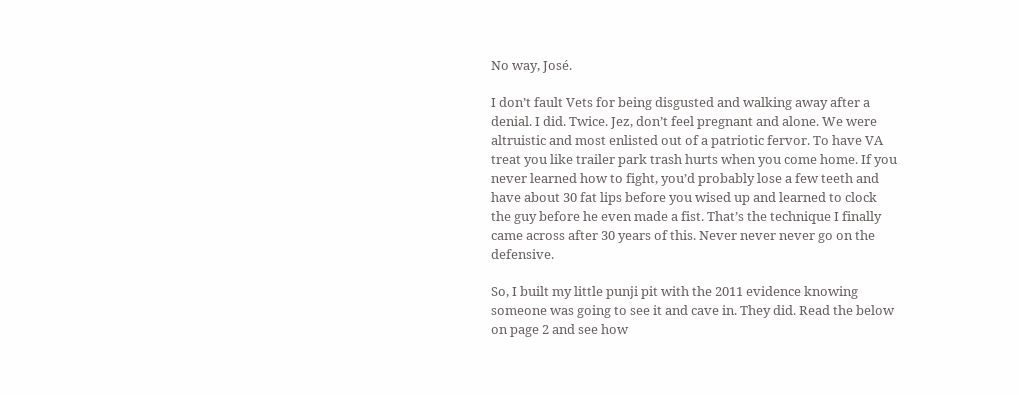No way, José.

I don’t fault Vets for being disgusted and walking away after a denial. I did. Twice. Jez, don’t feel pregnant and alone. We were altruistic and most enlisted out of a patriotic fervor. To have VA treat you like trailer park trash hurts when you come home. If you never learned how to fight, you’d probably lose a few teeth and have about 30 fat lips before you wised up and learned to clock the guy before he even made a fist. That’s the technique I finally came across after 30 years of this. Never never never go on the defensive.

So, I built my little punji pit with the 2011 evidence knowing someone was going to see it and cave in. They did. Read the below on page 2 and see how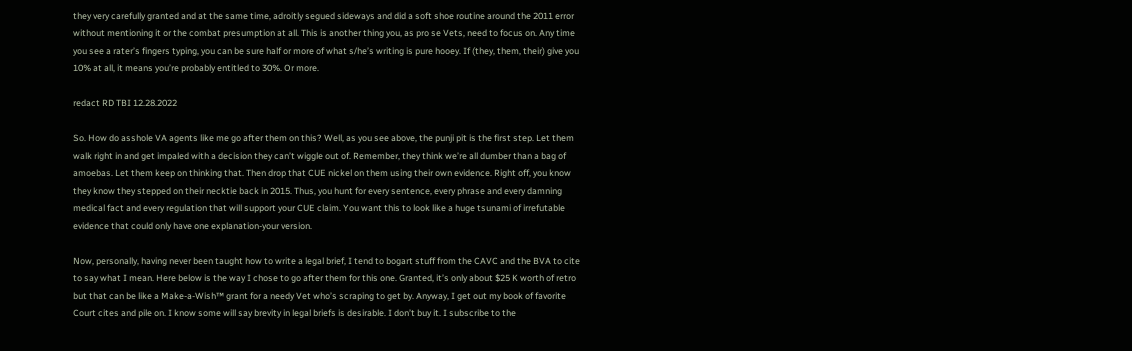they very carefully granted and at the same time, adroitly segued sideways and did a soft shoe routine around the 2011 error without mentioning it or the combat presumption at all. This is another thing you, as pro se Vets, need to focus on. Any time you see a rater’s fingers typing, you can be sure half or more of what s/he’s writing is pure hooey. If (they, them, their) give you 10% at all, it means you’re probably entitled to 30%. Or more.

redact RD TBI 12.28.2022

So. How do asshole VA agents like me go after them on this? Well, as you see above, the punji pit is the first step. Let them walk right in and get impaled with a decision they can’t wiggle out of. Remember, they think we’re all dumber than a bag of amoebas. Let them keep on thinking that. Then drop that CUE nickel on them using their own evidence. Right off, you know they know they stepped on their necktie back in 2015. Thus, you hunt for every sentence, every phrase and every damning medical fact and every regulation that will support your CUE claim. You want this to look like a huge tsunami of irrefutable evidence that could only have one explanation-your version.

Now, personally, having never been taught how to write a legal brief, I tend to bogart stuff from the CAVC and the BVA to cite to say what I mean. Here below is the way I chose to go after them for this one. Granted, it’s only about $25 K worth of retro but that can be like a Make-a-Wish™ grant for a needy Vet who’s scraping to get by. Anyway, I get out my book of favorite Court cites and pile on. I know some will say brevity in legal briefs is desirable. I don’t buy it. I subscribe to the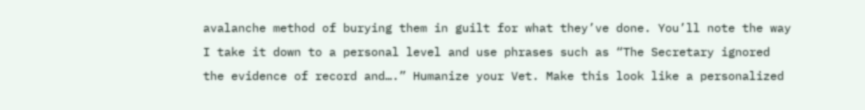avalanche method of burying them in guilt for what they’ve done. You’ll note the way I take it down to a personal level and use phrases such as “The Secretary ignored the evidence of record and….” Humanize your Vet. Make this look like a personalized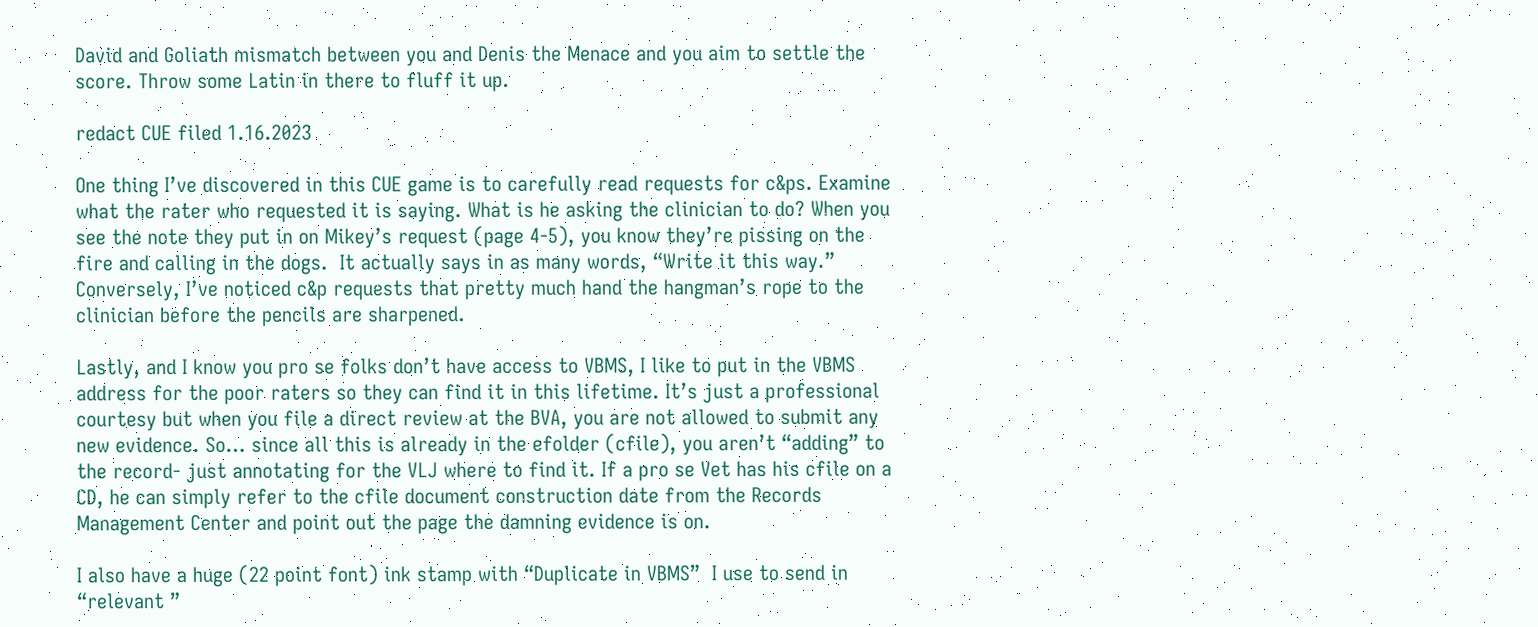David and Goliath mismatch between you and Denis the Menace and you aim to settle the score. Throw some Latin in there to fluff it up.

redact CUE filed 1.16.2023

One thing I’ve discovered in this CUE game is to carefully read requests for c&ps. Examine what the rater who requested it is saying. What is he asking the clinician to do? When you see the note they put in on Mikey’s request (page 4-5), you know they’re pissing on the fire and calling in the dogs.  It actually says in as many words, “Write it this way.” Conversely, I’ve noticed c&p requests that pretty much hand the hangman’s rope to the clinician before the pencils are sharpened.

Lastly, and I know you pro se folks don’t have access to VBMS, I like to put in the VBMS address for the poor raters so they can find it in this lifetime. It’s just a professional courtesy but when you file a direct review at the BVA, you are not allowed to submit any new evidence. So… since all this is already in the efolder (cfile), you aren’t “adding” to the record- just annotating for the VLJ where to find it. If a pro se Vet has his cfile on a CD, he can simply refer to the cfile document construction date from the Records Management Center and point out the page the damning evidence is on.

I also have a huge (22 point font) ink stamp with “Duplicate in VBMS”  I use to send in “relevant ”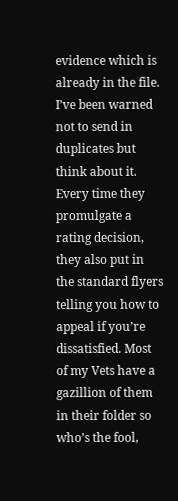evidence which is already in the file. I’ve been warned not to send in duplicates but think about it. Every time they promulgate a rating decision, they also put in the standard flyers telling you how to appeal if you’re dissatisfied. Most of my Vets have a gazillion of them in their folder so who’s the fool,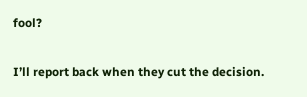fool?

I’ll report back when they cut the decision.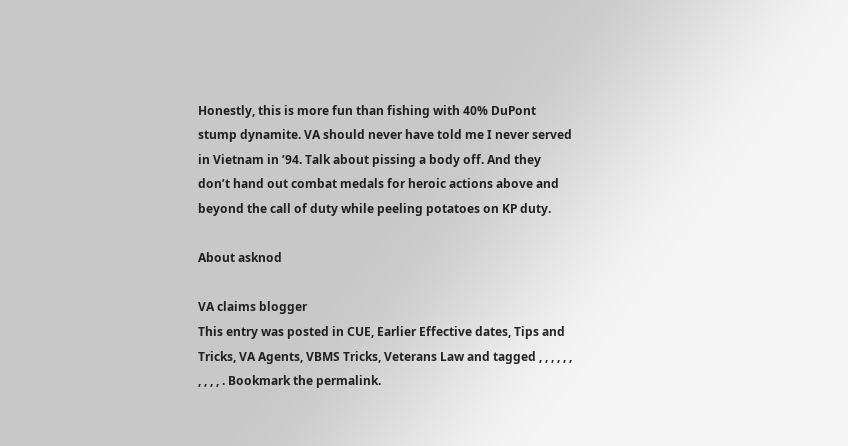Honestly, this is more fun than fishing with 40% DuPont stump dynamite. VA should never have told me I never served in Vietnam in ’94. Talk about pissing a body off. And they don’t hand out combat medals for heroic actions above and beyond the call of duty while peeling potatoes on KP duty.

About asknod

VA claims blogger
This entry was posted in CUE, Earlier Effective dates, Tips and Tricks, VA Agents, VBMS Tricks, Veterans Law and tagged , , , , , , , , , , . Bookmark the permalink.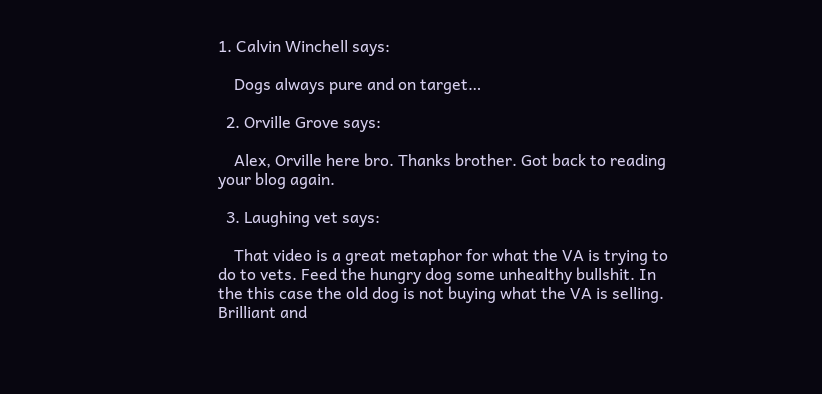1. Calvin Winchell says:

    Dogs always pure and on target…

  2. Orville Grove says:

    Alex, Orville here bro. Thanks brother. Got back to reading your blog again.

  3. Laughing vet says:

    That video is a great metaphor for what the VA is trying to do to vets. Feed the hungry dog some unhealthy bullshit. In the this case the old dog is not buying what the VA is selling. Brilliant and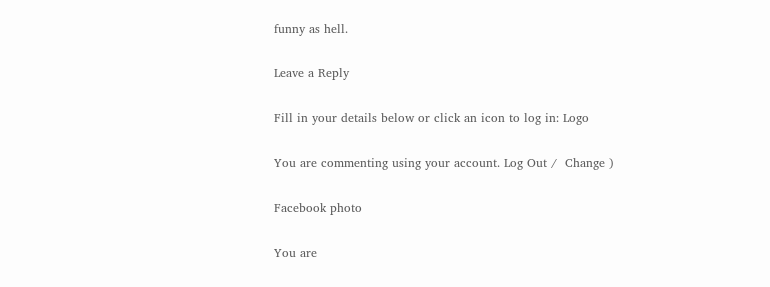funny as hell.

Leave a Reply

Fill in your details below or click an icon to log in: Logo

You are commenting using your account. Log Out /  Change )

Facebook photo

You are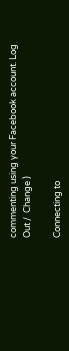commenting using your Facebook account. Log Out /  Change )

Connecting to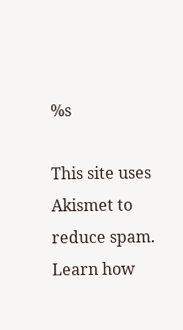%s

This site uses Akismet to reduce spam. Learn how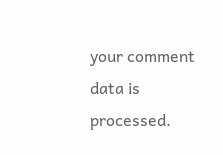your comment data is processed.